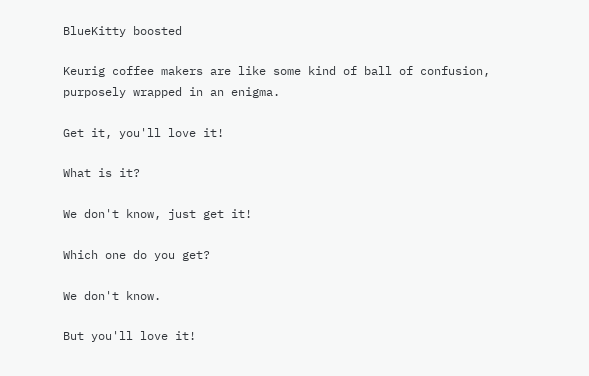BlueKitty boosted

Keurig coffee makers are like some kind of ball of confusion, purposely wrapped in an enigma.

Get it, you'll love it!

What is it?

We don't know, just get it!

Which one do you get?

We don't know.

But you'll love it!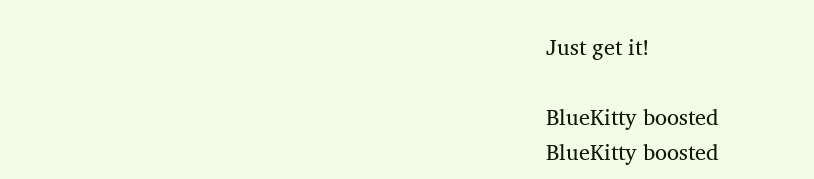Just get it!

BlueKitty boosted
BlueKitty boosted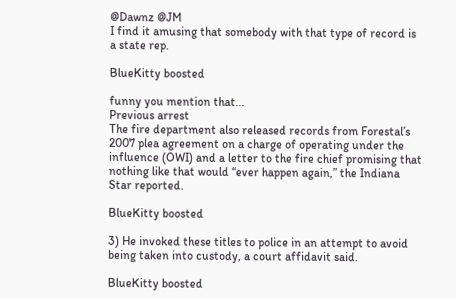@Dawnz @JM
I find it amusing that somebody with that type of record is a state rep.

BlueKitty boosted

funny you mention that...
Previous arrest
The fire department also released records from Forestal’s 2007 plea agreement on a charge of operating under the influence (OWI) and a letter to the fire chief promising that nothing like that would “ever happen again,” the Indiana Star reported.

BlueKitty boosted

3) He invoked these titles to police in an attempt to avoid being taken into custody, a court affidavit said.

BlueKitty boosted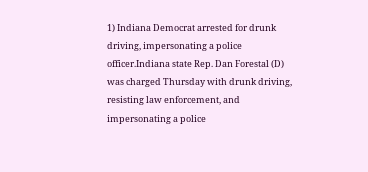1) Indiana Democrat arrested for drunk driving, impersonating a police officer.Indiana state Rep. Dan Forestal (D) was charged Thursday with drunk driving, resisting law enforcement, and impersonating a police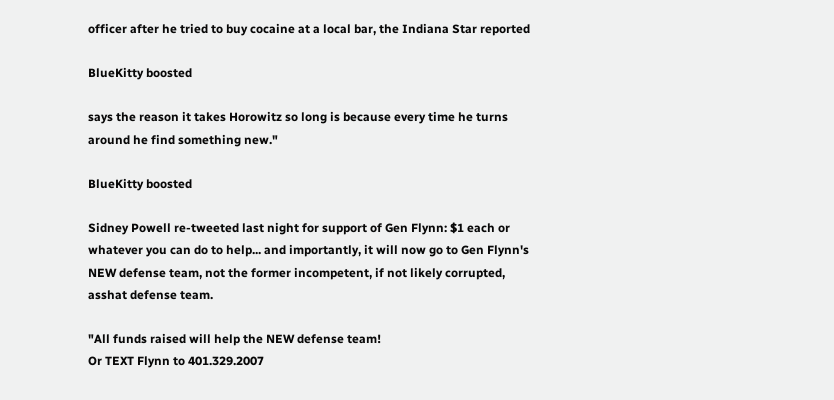officer after he tried to buy cocaine at a local bar, the Indiana Star reported

BlueKitty boosted

says the reason it takes Horowitz so long is because every time he turns around he find something new."

BlueKitty boosted

Sidney Powell re-tweeted last night for support of Gen Flynn: $1 each or whatever you can do to help... and importantly, it will now go to Gen Flynn's NEW defense team, not the former incompetent, if not likely corrupted, asshat defense team.

"All funds raised will help the NEW defense team!
Or TEXT Flynn to 401.329.2007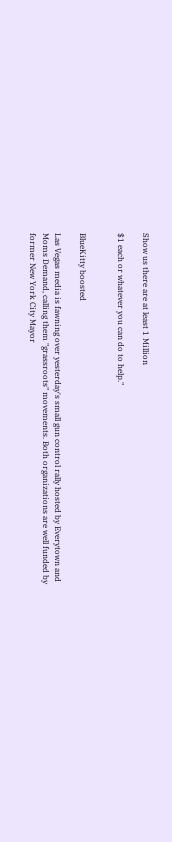Show us there are at least 1 Million

$1 each or whatever you can do to help."


BlueKitty boosted

Las Vegas media is fawning over yesterday's small gun control rally hosted by Everytown and Moms Demand, calling them "grassroots" movements. Both organizations are well funded by former New York City Mayor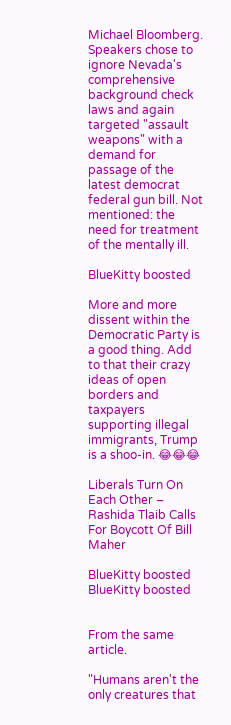Michael Bloomberg. Speakers chose to ignore Nevada's comprehensive background check laws and again targeted "assault weapons" with a demand for passage of the latest democrat federal gun bill. Not mentioned: the need for treatment of the mentally ill.

BlueKitty boosted

More and more dissent within the Democratic Party is a good thing. Add to that their crazy ideas of open borders and taxpayers supporting illegal immigrants, Trump is a shoo-in. 😂😂😂

Liberals Turn On Each Other – Rashida Tlaib Calls For Boycott Of Bill Maher

BlueKitty boosted
BlueKitty boosted


From the same article.

"Humans aren't the only creatures that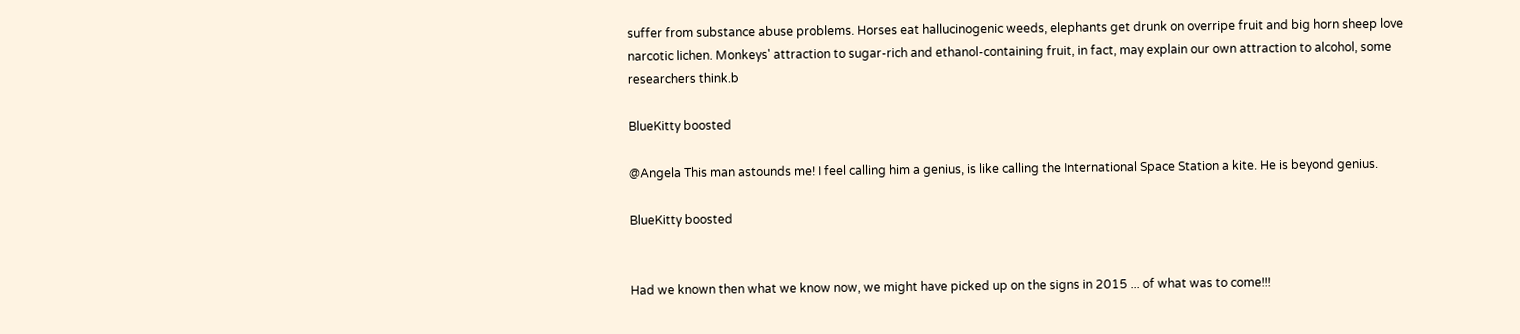suffer from substance abuse problems. Horses eat hallucinogenic weeds, elephants get drunk on overripe fruit and big horn sheep love narcotic lichen. Monkeys' attraction to sugar-rich and ethanol-containing fruit, in fact, may explain our own attraction to alcohol, some researchers think.b

BlueKitty boosted

@Angela This man astounds me! I feel calling him a genius, is like calling the International Space Station a kite. He is beyond genius.

BlueKitty boosted


Had we known then what we know now, we might have picked up on the signs in 2015 ... of what was to come!!!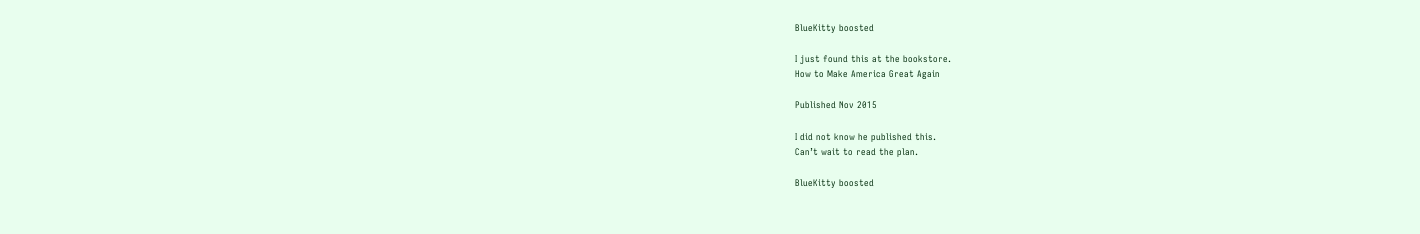BlueKitty boosted

I just found this at the bookstore.
How to Make America Great Again

Published Nov 2015

I did not know he published this.
Can’t wait to read the plan.

BlueKitty boosted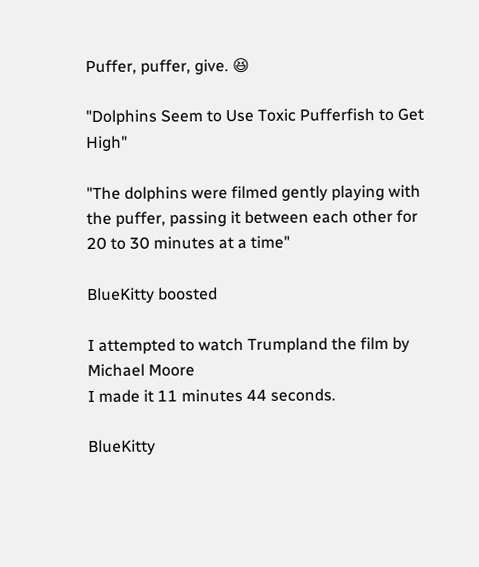Puffer, puffer, give. 😆

"Dolphins Seem to Use Toxic Pufferfish to Get High"

"The dolphins were filmed gently playing with the puffer, passing it between each other for 20 to 30 minutes at a time"

BlueKitty boosted

I attempted to watch Trumpland the film by Michael Moore
I made it 11 minutes 44 seconds.

BlueKitty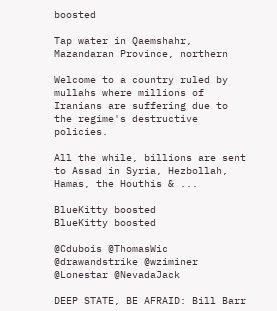boosted

Tap water in Qaemshahr, Mazandaran Province, northern

Welcome to a country ruled by mullahs where millions of Iranians are suffering due to the regime's destructive policies.

All the while, billions are sent to Assad in Syria, Hezbollah, Hamas, the Houthis & ...

BlueKitty boosted
BlueKitty boosted

@Cdubois @ThomasWic @drawandstrike @wziminer @Lonestar @NevadaJack

DEEP STATE, BE AFRAID: Bill Barr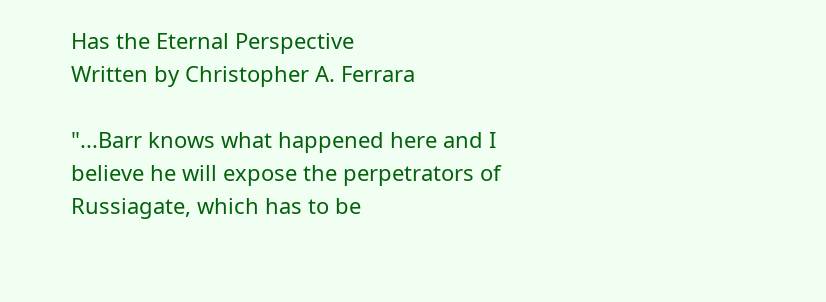Has the Eternal Perspective
Written by Christopher A. Ferrara

"...Barr knows what happened here and I believe he will expose the perpetrators of Russiagate, which has to be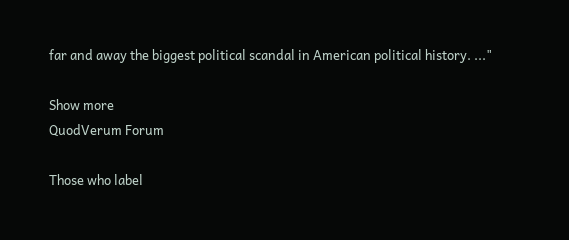far and away the biggest political scandal in American political history. ..."

Show more
QuodVerum Forum

Those who label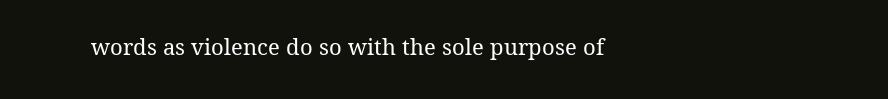words as violence do so with the sole purpose of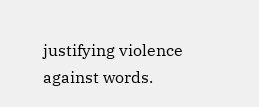justifying violence against words.